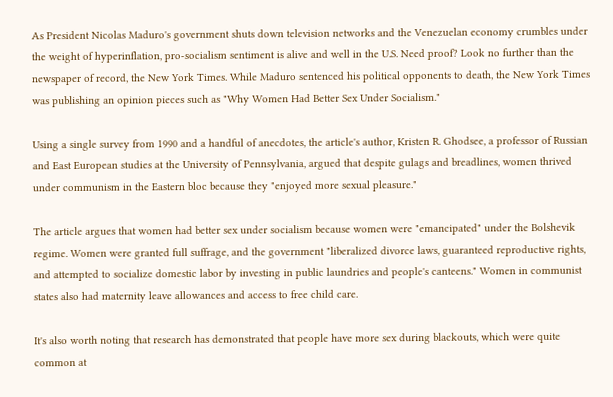As President Nicolas Maduro's government shuts down television networks and the Venezuelan economy crumbles under the weight of hyperinflation, pro-socialism sentiment is alive and well in the U.S. Need proof? Look no further than the newspaper of record, the New York Times. While Maduro sentenced his political opponents to death, the New York Times was publishing an opinion pieces such as "Why Women Had Better Sex Under Socialism."

Using a single survey from 1990 and a handful of anecdotes, the article's author, Kristen R. Ghodsee, a professor of Russian and East European studies at the University of Pennsylvania, argued that despite gulags and breadlines, women thrived under communism in the Eastern bloc because they "enjoyed more sexual pleasure."

The article argues that women had better sex under socialism because women were "emancipated" under the Bolshevik regime. Women were granted full suffrage, and the government "liberalized divorce laws, guaranteed reproductive rights, and attempted to socialize domestic labor by investing in public laundries and people's canteens." Women in communist states also had maternity leave allowances and access to free child care.

It's also worth noting that research has demonstrated that people have more sex during blackouts, which were quite common at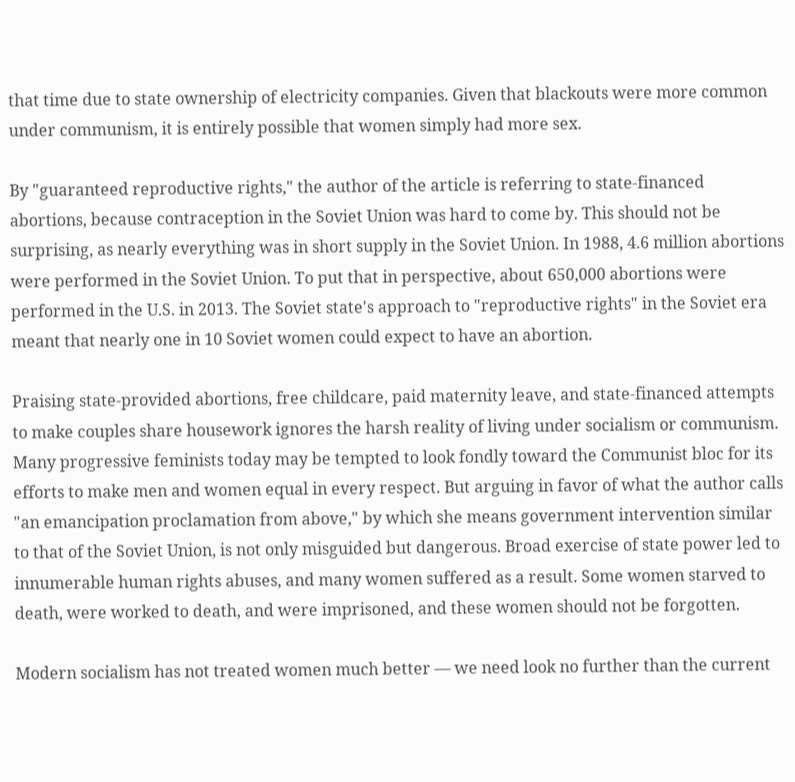that time due to state ownership of electricity companies. Given that blackouts were more common under communism, it is entirely possible that women simply had more sex.

By "guaranteed reproductive rights," the author of the article is referring to state-financed abortions, because contraception in the Soviet Union was hard to come by. This should not be surprising, as nearly everything was in short supply in the Soviet Union. In 1988, 4.6 million abortions were performed in the Soviet Union. To put that in perspective, about 650,000 abortions were performed in the U.S. in 2013. The Soviet state's approach to "reproductive rights" in the Soviet era meant that nearly one in 10 Soviet women could expect to have an abortion.

Praising state-provided abortions, free childcare, paid maternity leave, and state-financed attempts to make couples share housework ignores the harsh reality of living under socialism or communism. Many progressive feminists today may be tempted to look fondly toward the Communist bloc for its efforts to make men and women equal in every respect. But arguing in favor of what the author calls "an emancipation proclamation from above," by which she means government intervention similar to that of the Soviet Union, is not only misguided but dangerous. Broad exercise of state power led to innumerable human rights abuses, and many women suffered as a result. Some women starved to death, were worked to death, and were imprisoned, and these women should not be forgotten.

Modern socialism has not treated women much better –– we need look no further than the current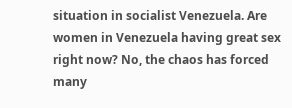situation in socialist Venezuela. Are women in Venezuela having great sex right now? No, the chaos has forced many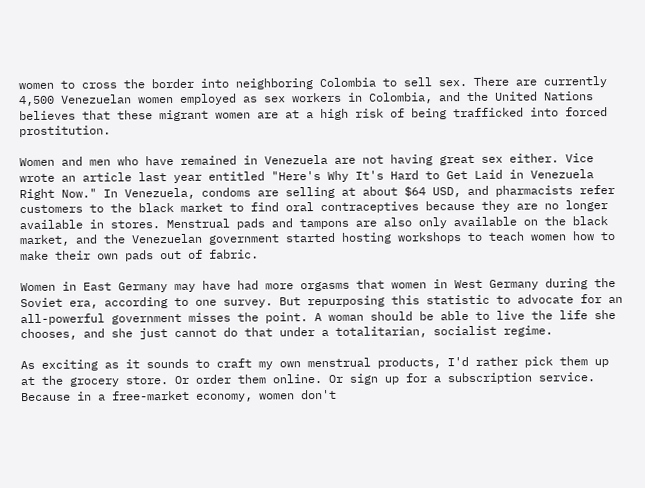women to cross the border into neighboring Colombia to sell sex. There are currently 4,500 Venezuelan women employed as sex workers in Colombia, and the United Nations believes that these migrant women are at a high risk of being trafficked into forced prostitution.

Women and men who have remained in Venezuela are not having great sex either. Vice wrote an article last year entitled "Here's Why It's Hard to Get Laid in Venezuela Right Now." In Venezuela, condoms are selling at about $64 USD, and pharmacists refer customers to the black market to find oral contraceptives because they are no longer available in stores. Menstrual pads and tampons are also only available on the black market, and the Venezuelan government started hosting workshops to teach women how to make their own pads out of fabric.

Women in East Germany may have had more orgasms that women in West Germany during the Soviet era, according to one survey. But repurposing this statistic to advocate for an all-powerful government misses the point. A woman should be able to live the life she chooses, and she just cannot do that under a totalitarian, socialist regime.

As exciting as it sounds to craft my own menstrual products, I'd rather pick them up at the grocery store. Or order them online. Or sign up for a subscription service. Because in a free-market economy, women don't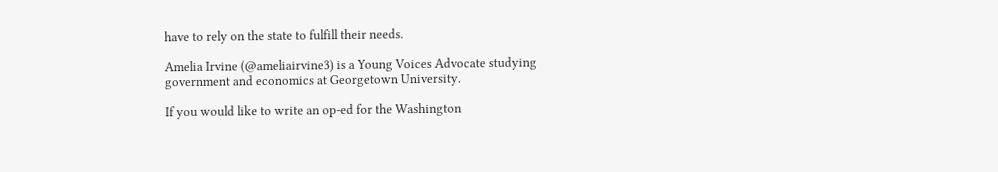have to rely on the state to fulfill their needs.

Amelia Irvine (@ameliairvine3) is a Young Voices Advocate studying government and economics at Georgetown University.

If you would like to write an op-ed for the Washington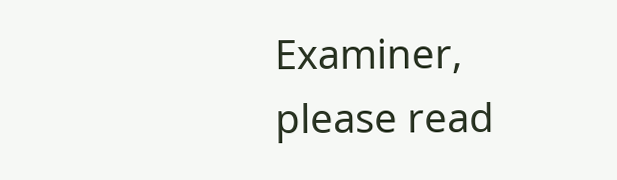Examiner, please read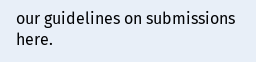our guidelines on submissions here.